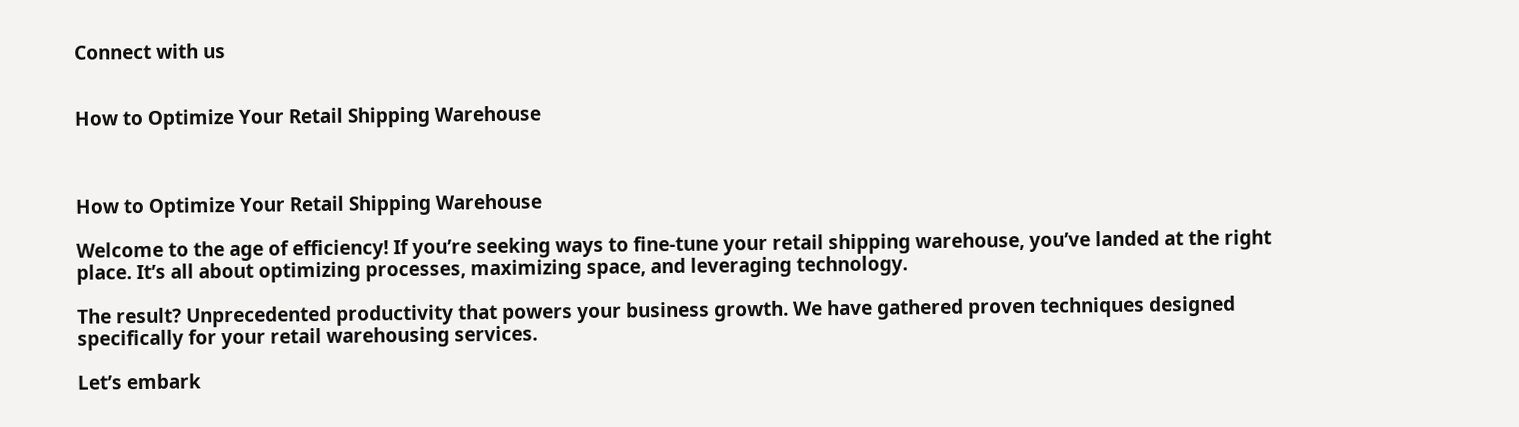Connect with us


How to Optimize Your Retail Shipping Warehouse



How to Optimize Your Retail Shipping Warehouse

Welcome to the age of efficiency! If you’re seeking ways to fine-tune your retail shipping warehouse, you’ve landed at the right place. It’s all about optimizing processes, maximizing space, and leveraging technology.

The result? Unprecedented productivity that powers your business growth. We have gathered proven techniques designed specifically for your retail warehousing services.

Let’s embark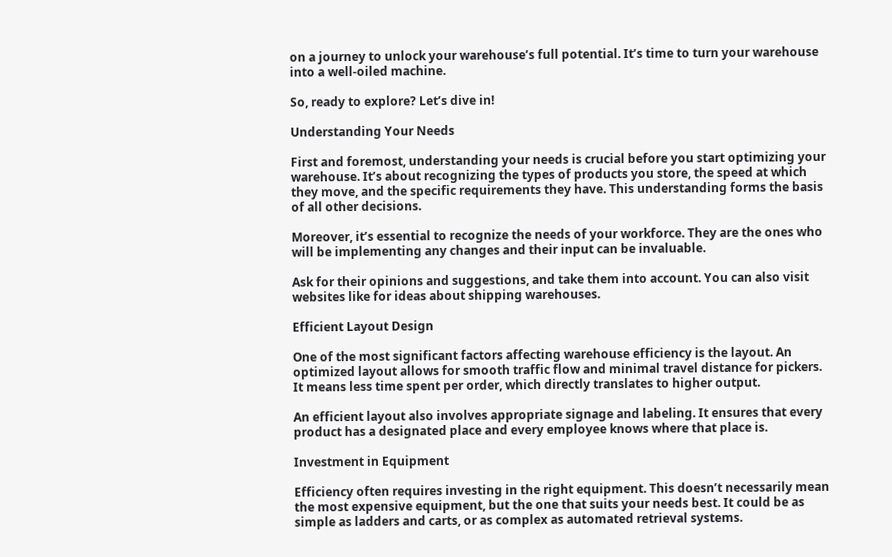on a journey to unlock your warehouse’s full potential. It’s time to turn your warehouse into a well-oiled machine.

So, ready to explore? Let’s dive in!

Understanding Your Needs

First and foremost, understanding your needs is crucial before you start optimizing your warehouse. It’s about recognizing the types of products you store, the speed at which they move, and the specific requirements they have. This understanding forms the basis of all other decisions.

Moreover, it’s essential to recognize the needs of your workforce. They are the ones who will be implementing any changes and their input can be invaluable.

Ask for their opinions and suggestions, and take them into account. You can also visit websites like for ideas about shipping warehouses.

Efficient Layout Design

One of the most significant factors affecting warehouse efficiency is the layout. An optimized layout allows for smooth traffic flow and minimal travel distance for pickers. It means less time spent per order, which directly translates to higher output.

An efficient layout also involves appropriate signage and labeling. It ensures that every product has a designated place and every employee knows where that place is.

Investment in Equipment

Efficiency often requires investing in the right equipment. This doesn’t necessarily mean the most expensive equipment, but the one that suits your needs best. It could be as simple as ladders and carts, or as complex as automated retrieval systems.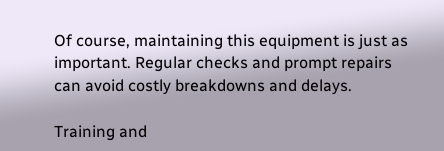Of course, maintaining this equipment is just as important. Regular checks and prompt repairs can avoid costly breakdowns and delays.

Training and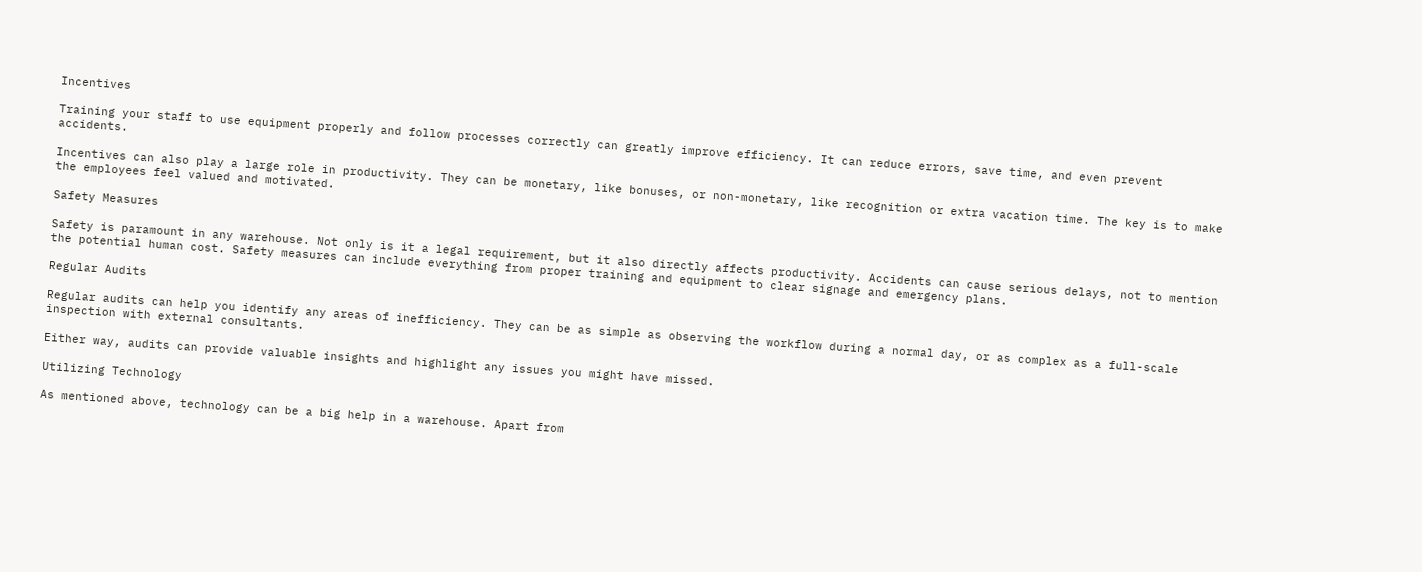Incentives

Training your staff to use equipment properly and follow processes correctly can greatly improve efficiency. It can reduce errors, save time, and even prevent accidents.

Incentives can also play a large role in productivity. They can be monetary, like bonuses, or non-monetary, like recognition or extra vacation time. The key is to make the employees feel valued and motivated.

Safety Measures

Safety is paramount in any warehouse. Not only is it a legal requirement, but it also directly affects productivity. Accidents can cause serious delays, not to mention the potential human cost. Safety measures can include everything from proper training and equipment to clear signage and emergency plans.

Regular Audits

Regular audits can help you identify any areas of inefficiency. They can be as simple as observing the workflow during a normal day, or as complex as a full-scale inspection with external consultants.

Either way, audits can provide valuable insights and highlight any issues you might have missed.

Utilizing Technology

As mentioned above, technology can be a big help in a warehouse. Apart from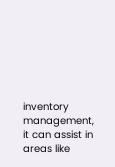inventory management, it can assist in areas like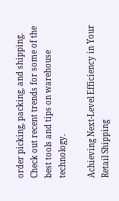order picking, packing, and shipping. Check out recent trends for some of the best tools and tips on warehouse technology.

Achieving Next-Level Efficiency in Your Retail Shipping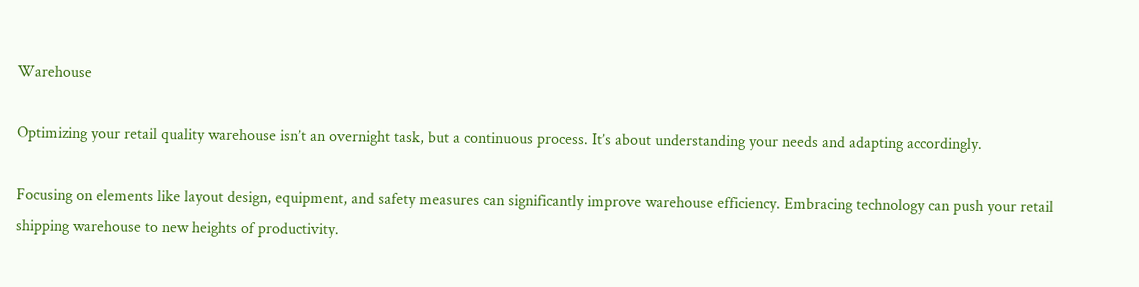Warehouse

Optimizing your retail quality warehouse isn’t an overnight task, but a continuous process. It’s about understanding your needs and adapting accordingly.

Focusing on elements like layout design, equipment, and safety measures can significantly improve warehouse efficiency. Embracing technology can push your retail shipping warehouse to new heights of productivity.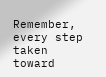Remember, every step taken toward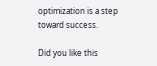optimization is a step toward success.

Did you like this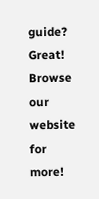guide? Great! Browse our website for more!